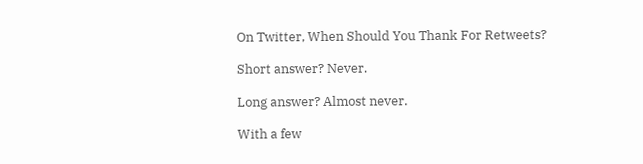On Twitter, When Should You Thank For Retweets?

Short answer? Never.

Long answer? Almost never.

With a few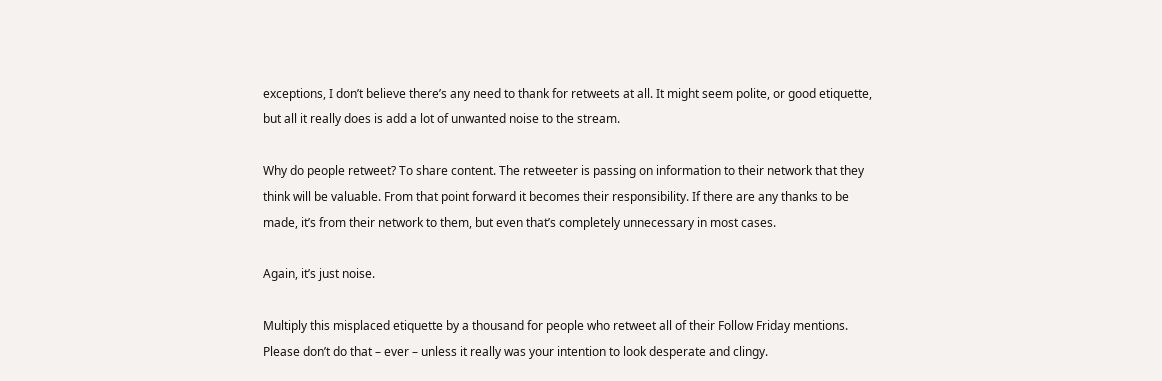exceptions, I don’t believe there’s any need to thank for retweets at all. It might seem polite, or good etiquette, but all it really does is add a lot of unwanted noise to the stream.

Why do people retweet? To share content. The retweeter is passing on information to their network that they think will be valuable. From that point forward it becomes their responsibility. If there are any thanks to be made, it’s from their network to them, but even that’s completely unnecessary in most cases.

Again, it’s just noise.

Multiply this misplaced etiquette by a thousand for people who retweet all of their Follow Friday mentions. Please don’t do that – ever – unless it really was your intention to look desperate and clingy.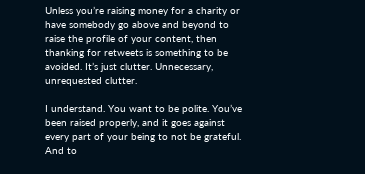Unless you’re raising money for a charity or have somebody go above and beyond to raise the profile of your content, then thanking for retweets is something to be avoided. It’s just clutter. Unnecessary, unrequested clutter.

I understand. You want to be polite. You’ve been raised properly, and it goes against every part of your being to not be grateful. And to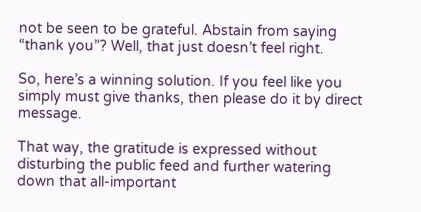not be seen to be grateful. Abstain from saying “thank you”? Well, that just doesn’t feel right.

So, here’s a winning solution. If you feel like you simply must give thanks, then please do it by direct message.

That way, the gratitude is expressed without disturbing the public feed and further watering down that all-important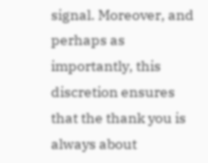signal. Moreover, and perhaps as importantly, this discretion ensures that the thank you is always about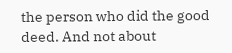the person who did the good deed. And not about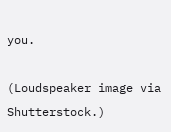you.

(Loudspeaker image via Shutterstock.)